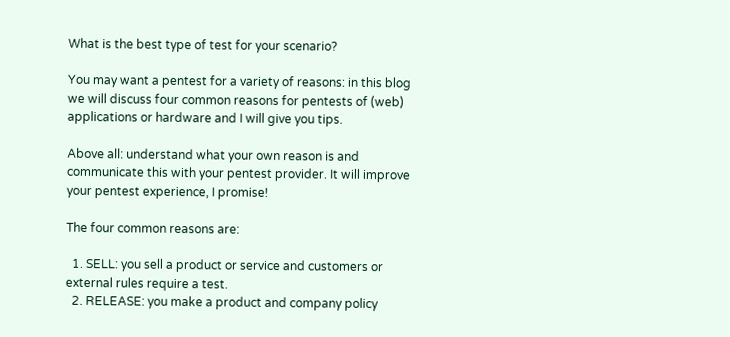What is the best type of test for your scenario?

You may want a pentest for a variety of reasons: in this blog we will discuss four common reasons for pentests of (web) applications or hardware and I will give you tips.

Above all: understand what your own reason is and communicate this with your pentest provider. It will improve your pentest experience, I promise!

The four common reasons are:

  1. SELL: you sell a product or service and customers or external rules require a test.
  2. RELEASE: you make a product and company policy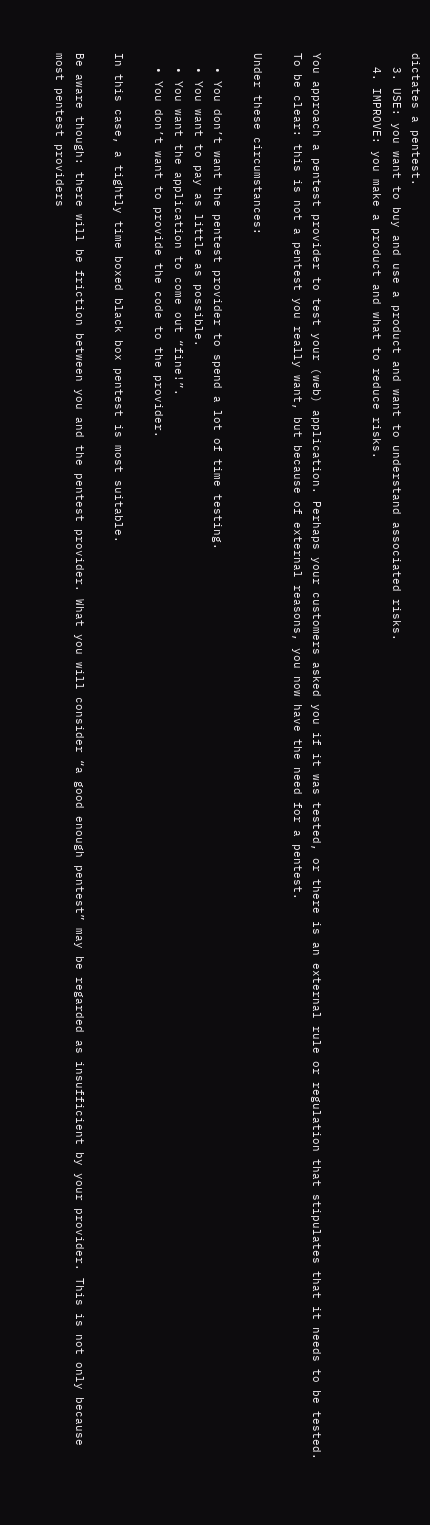dictates a pentest.
  3. USE: you want to buy and use a product and want to understand associated risks.
  4. IMPROVE: you make a product and what to reduce risks.


You approach a pentest provider to test your (web) application. Perhaps your customers asked you if it was tested, or there is an external rule or regulation that stipulates that it needs to be tested. To be clear: this is not a pentest you really want, but because of external reasons, you now have the need for a pentest.

Under these circumstances:

  • You don’t want the pentest provider to spend a lot of time testing.
  • You want to pay as little as possible.
  • You want the application to come out “fine!”.
  • You don’t want to provide the code to the provider.

In this case, a tightly time boxed black box pentest is most suitable.

Be aware though: there will be friction between you and the pentest provider. What you will consider “a good enough pentest” may be regarded as insufficient by your provider. This is not only because most pentest providers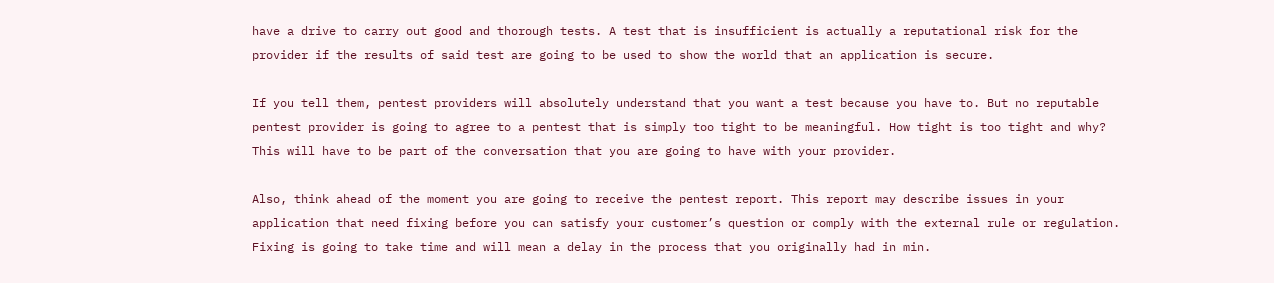have a drive to carry out good and thorough tests. A test that is insufficient is actually a reputational risk for the provider if the results of said test are going to be used to show the world that an application is secure.

If you tell them, pentest providers will absolutely understand that you want a test because you have to. But no reputable pentest provider is going to agree to a pentest that is simply too tight to be meaningful. How tight is too tight and why? This will have to be part of the conversation that you are going to have with your provider.

Also, think ahead of the moment you are going to receive the pentest report. This report may describe issues in your application that need fixing before you can satisfy your customer’s question or comply with the external rule or regulation. Fixing is going to take time and will mean a delay in the process that you originally had in min.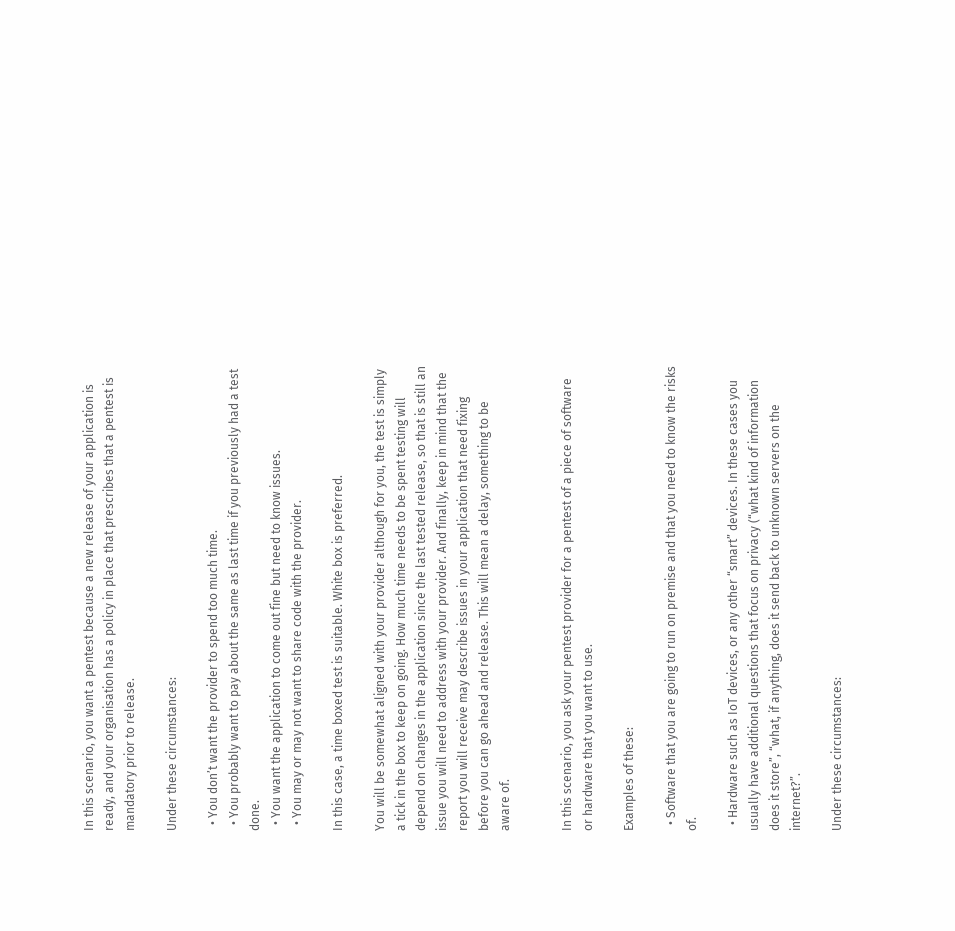In this scenario, you want a pentest because a new release of your application is ready, and your organisation has a policy in place that prescribes that a pentest is mandatory prior to release.

Under these circumstances:

  • You don’t want the provider to spend too much time.
  • You probably want to pay about the same as last time if you previously had a test done.
  • You want the application to come out fine but need to know issues.
  • You may or may not want to share code with the provider.

In this case, a time boxed test is suitable. White box is preferred.

You will be somewhat aligned with your provider although for you, the test is simply a tick in the box to keep on going. How much time needs to be spent testing will depend on changes in the application since the last tested release, so that is still an issue you will need to address with your provider. And finally, keep in mind that the report you will receive may describe issues in your application that need fixing before you can go ahead and release. This will mean a delay, something to be aware of.


In this scenario, you ask your pentest provider for a pentest of a piece of software or hardware that you want to use.

Examples of these:

  • Software that you are going to run on premise and that you need to know the risks of.

  • Hardware such as IoT devices, or any other “smart” devices. In these cases you usually have additional questions that focus on privacy (“what kind of information does it store”, “what, if anything, does it send back to unknown servers on the internet?”.

Under these circumstances: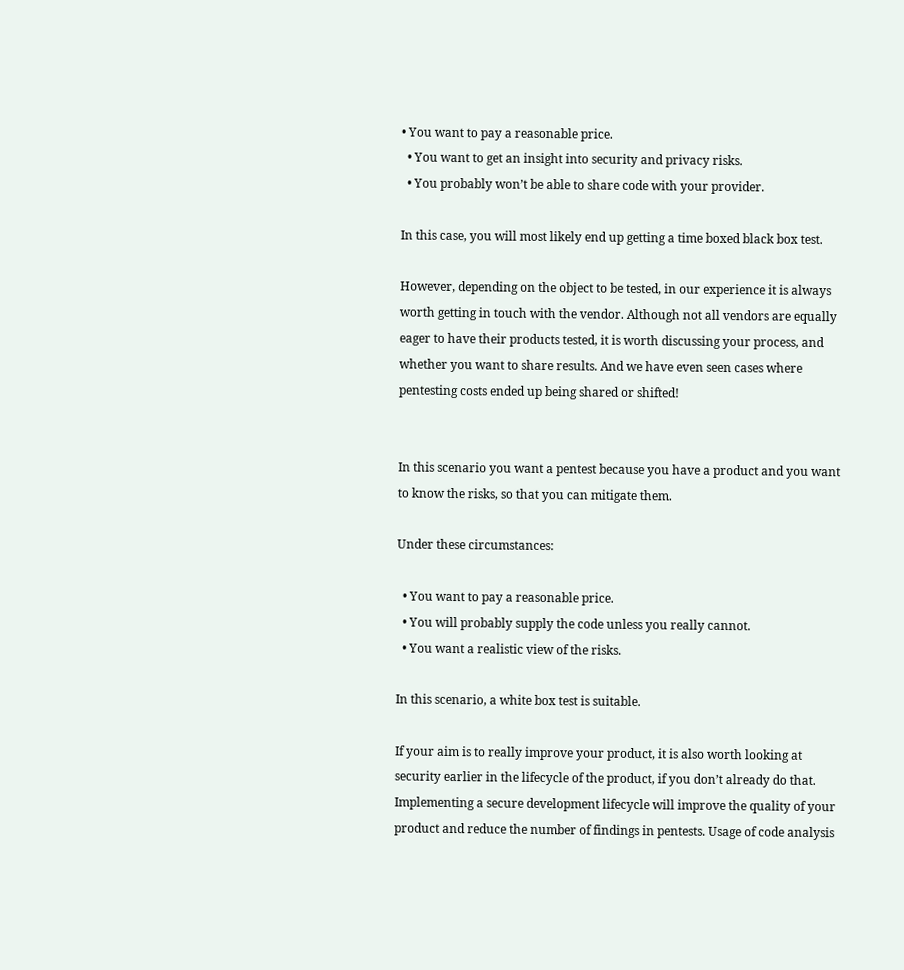• You want to pay a reasonable price.
  • You want to get an insight into security and privacy risks.
  • You probably won’t be able to share code with your provider.

In this case, you will most likely end up getting a time boxed black box test.

However, depending on the object to be tested, in our experience it is always worth getting in touch with the vendor. Although not all vendors are equally eager to have their products tested, it is worth discussing your process, and whether you want to share results. And we have even seen cases where pentesting costs ended up being shared or shifted!


In this scenario you want a pentest because you have a product and you want to know the risks, so that you can mitigate them.

Under these circumstances:

  • You want to pay a reasonable price.
  • You will probably supply the code unless you really cannot.
  • You want a realistic view of the risks.

In this scenario, a white box test is suitable.

If your aim is to really improve your product, it is also worth looking at security earlier in the lifecycle of the product, if you don’t already do that. Implementing a secure development lifecycle will improve the quality of your product and reduce the number of findings in pentests. Usage of code analysis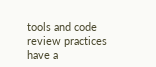tools and code review practices have a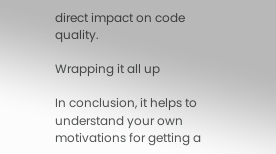direct impact on code quality.

Wrapping it all up

In conclusion, it helps to understand your own motivations for getting a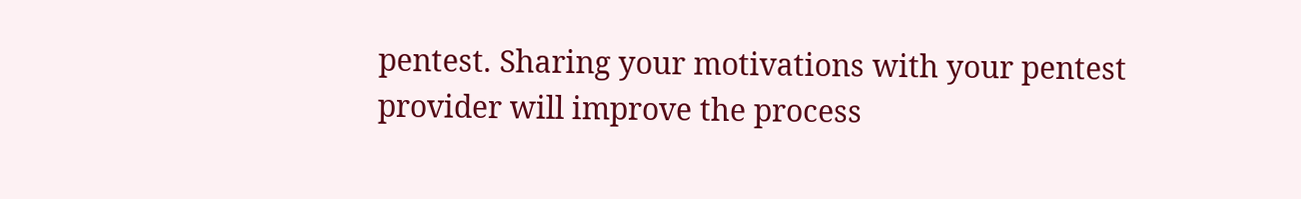pentest. Sharing your motivations with your pentest provider will improve the process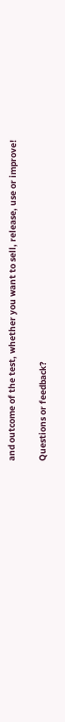and outcome of the test, whether you want to sell, release, use or improve!

Questions or feedback?